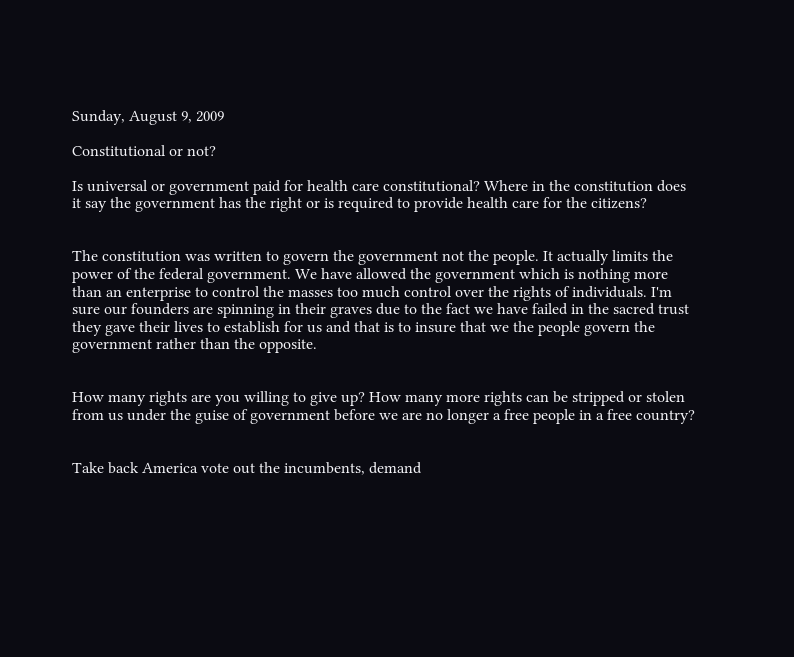Sunday, August 9, 2009

Constitutional or not?

Is universal or government paid for health care constitutional? Where in the constitution does it say the government has the right or is required to provide health care for the citizens?


The constitution was written to govern the government not the people. It actually limits the power of the federal government. We have allowed the government which is nothing more than an enterprise to control the masses too much control over the rights of individuals. I'm sure our founders are spinning in their graves due to the fact we have failed in the sacred trust they gave their lives to establish for us and that is to insure that we the people govern the government rather than the opposite.


How many rights are you willing to give up? How many more rights can be stripped or stolen from us under the guise of government before we are no longer a free people in a free country?


Take back America vote out the incumbents, demand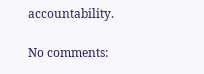accountability.

No comments: